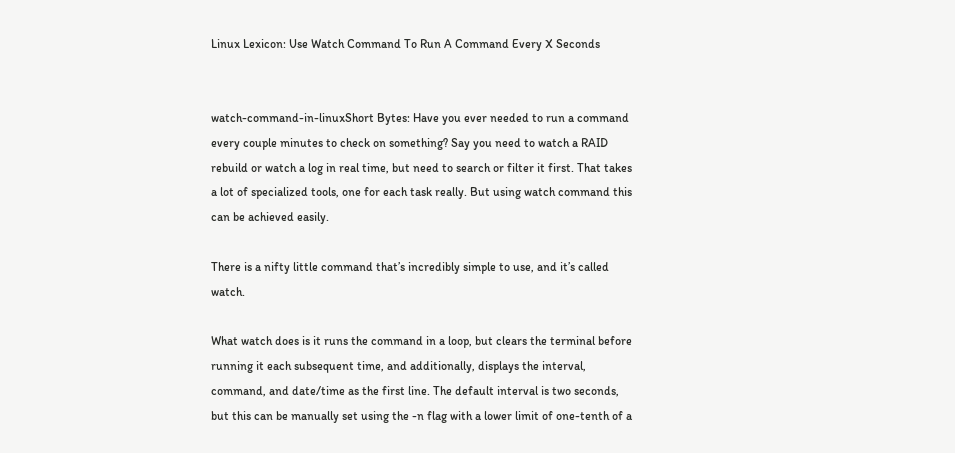Linux Lexicon: Use Watch Command To Run A Command Every X Seconds


watch-command-in-linuxShort Bytes: Have you ever needed to run a command every couple minutes to check on something? Say you need to watch a RAID rebuild or watch a log in real time, but need to search or filter it first. That takes a lot of specialized tools, one for each task really. But using watch command this can be achieved easily.

There is a nifty little command that’s incredibly simple to use, and it’s called watch.

What watch does is it runs the command in a loop, but clears the terminal before running it each subsequent time, and additionally, displays the interval, command, and date/time as the first line. The default interval is two seconds, but this can be manually set using the -n flag with a lower limit of one-tenth of a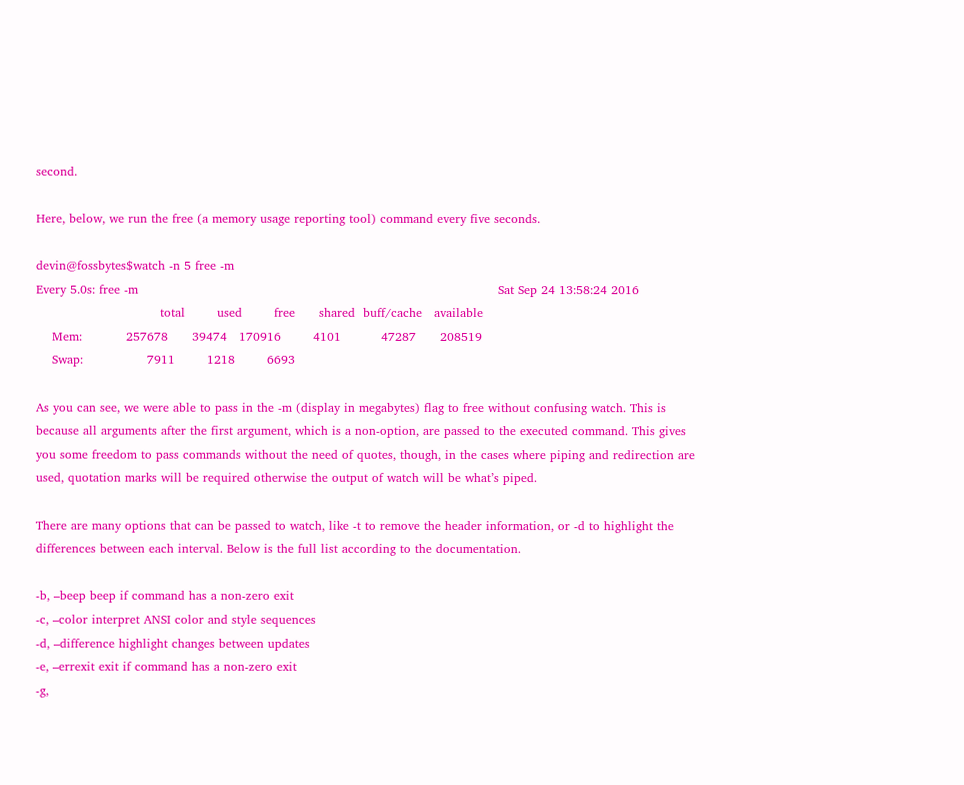second.

Here, below, we run the free (a memory usage reporting tool) command every five seconds.

devin@fossbytes$watch -n 5 free -m
Every 5.0s: free -m                                                                                          Sat Sep 24 13:58:24 2016
                               total        used        free      shared  buff/cache   available
    Mem:           257678      39474   170916        4101          47287      208519
    Swap:                7911        1218        6693

As you can see, we were able to pass in the -m (display in megabytes) flag to free without confusing watch. This is because all arguments after the first argument, which is a non-option, are passed to the executed command. This gives you some freedom to pass commands without the need of quotes, though, in the cases where piping and redirection are used, quotation marks will be required otherwise the output of watch will be what’s piped.

There are many options that can be passed to watch, like -t to remove the header information, or -d to highlight the differences between each interval. Below is the full list according to the documentation.

-b, –beep beep if command has a non-zero exit
-c, –color interpret ANSI color and style sequences
-d, –difference highlight changes between updates
-e, –errexit exit if command has a non-zero exit
-g,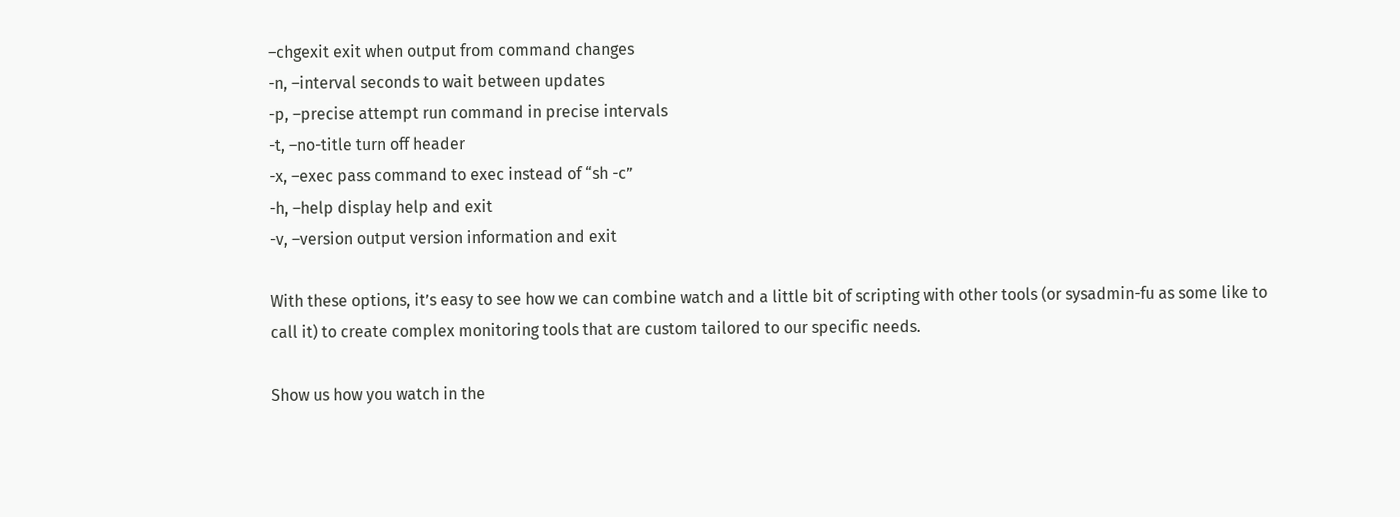–chgexit exit when output from command changes
-n, –interval seconds to wait between updates
-p, –precise attempt run command in precise intervals
-t, –no-title turn off header
-x, –exec pass command to exec instead of “sh -c”
-h, –help display help and exit
-v, –version output version information and exit

With these options, it’s easy to see how we can combine watch and a little bit of scripting with other tools (or sysadmin-fu as some like to call it) to create complex monitoring tools that are custom tailored to our specific needs.

Show us how you watch in the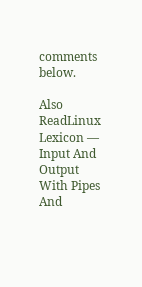comments below.

Also ReadLinux Lexicon — Input And Output With Pipes And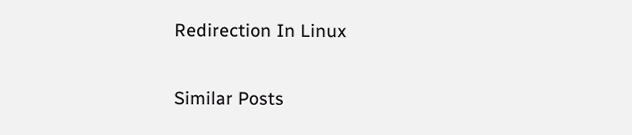Redirection In Linux

Similar Posts